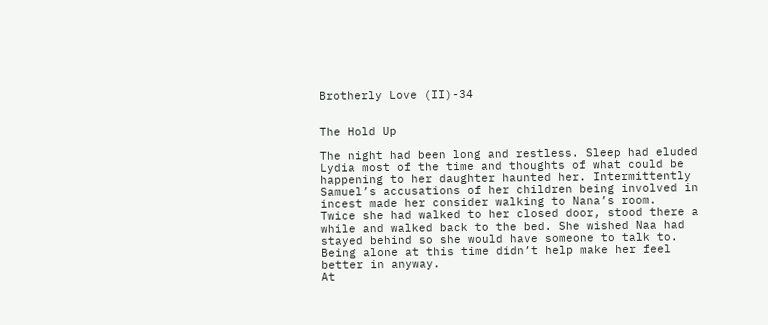Brotherly Love (II)-34


The Hold Up

The night had been long and restless. Sleep had eluded Lydia most of the time and thoughts of what could be happening to her daughter haunted her. Intermittently Samuel’s accusations of her children being involved in incest made her consider walking to Nana’s room.
Twice she had walked to her closed door, stood there a while and walked back to the bed. She wished Naa had stayed behind so she would have someone to talk to. Being alone at this time didn’t help make her feel better in anyway.
At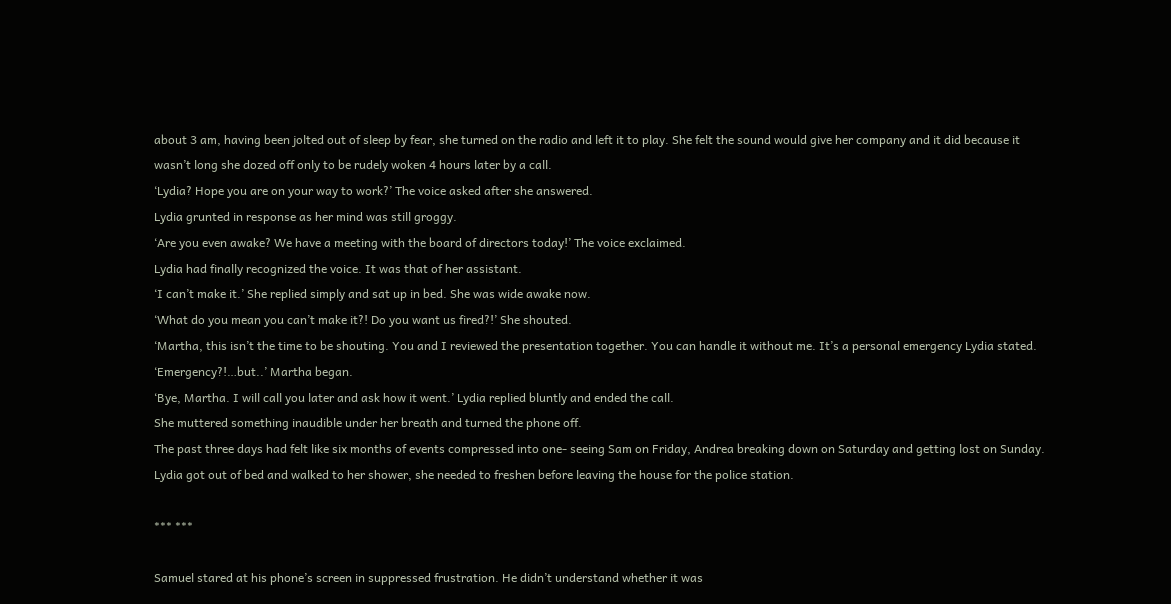about 3 am, having been jolted out of sleep by fear, she turned on the radio and left it to play. She felt the sound would give her company and it did because it wasn’t long she dozed off only to be rudely woken 4 hours later by a call.
‘Lydia? Hope you are on your way to work?’ The voice asked after she answered.
Lydia grunted in response as her mind was still groggy.
‘Are you even awake? We have a meeting with the board of directors today!’ The voice exclaimed.
Lydia had finally recognized the voice. It was that of her assistant.
‘I can’t make it.’ She replied simply and sat up in bed. She was wide awake now.
‘What do you mean you can’t make it?! Do you want us fired?!’ She shouted.
‘Martha, this isn’t the time to be shouting. You and I reviewed the presentation together. You can handle it without me. It’s a personal emergency Lydia stated.
‘Emergency?!…but..’ Martha began.
‘Bye, Martha. I will call you later and ask how it went.’ Lydia replied bluntly and ended the call.
She muttered something inaudible under her breath and turned the phone off.
The past three days had felt like six months of events compressed into one- seeing Sam on Friday, Andrea breaking down on Saturday and getting lost on Sunday.
Lydia got out of bed and walked to her shower, she needed to freshen before leaving the house for the police station.

*** ***

Samuel stared at his phone’s screen in suppressed frustration. He didn’t understand whether it was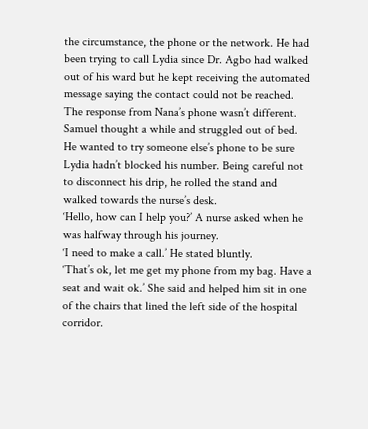the circumstance, the phone or the network. He had been trying to call Lydia since Dr. Agbo had walked out of his ward but he kept receiving the automated message saying the contact could not be reached. The response from Nana’s phone wasn’t different.
Samuel thought a while and struggled out of bed. He wanted to try someone else’s phone to be sure Lydia hadn’t blocked his number. Being careful not to disconnect his drip, he rolled the stand and walked towards the nurse’s desk.
‘Hello, how can I help you?’ A nurse asked when he was halfway through his journey.
‘I need to make a call.’ He stated bluntly.
‘That’s ok, let me get my phone from my bag. Have a seat and wait ok.’ She said and helped him sit in one of the chairs that lined the left side of the hospital corridor.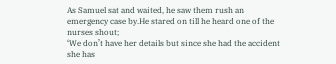As Samuel sat and waited, he saw them rush an emergency case by.He stared on till he heard one of the nurses shout;
‘We don’t have her details but since she had the accident she has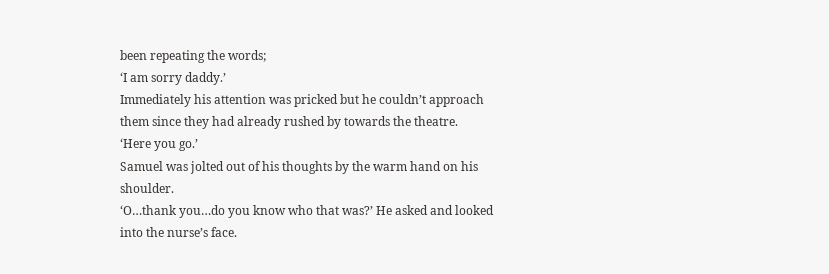been repeating the words;
‘I am sorry daddy.’
Immediately his attention was pricked but he couldn’t approach them since they had already rushed by towards the theatre.
‘Here you go.’
Samuel was jolted out of his thoughts by the warm hand on his shoulder.
‘O…thank you…do you know who that was?’ He asked and looked into the nurse’s face.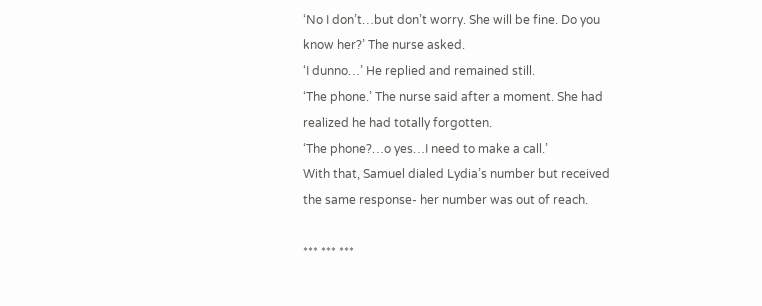‘No I don’t…but don’t worry. She will be fine. Do you know her?’ The nurse asked.
‘I dunno…’ He replied and remained still.
‘The phone.’ The nurse said after a moment. She had realized he had totally forgotten.
‘The phone?…o yes…I need to make a call.’
With that, Samuel dialed Lydia’s number but received the same response- her number was out of reach.

*** *** ***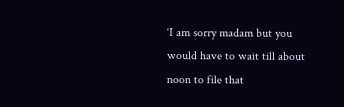‘I am sorry madam but you would have to wait till about noon to file that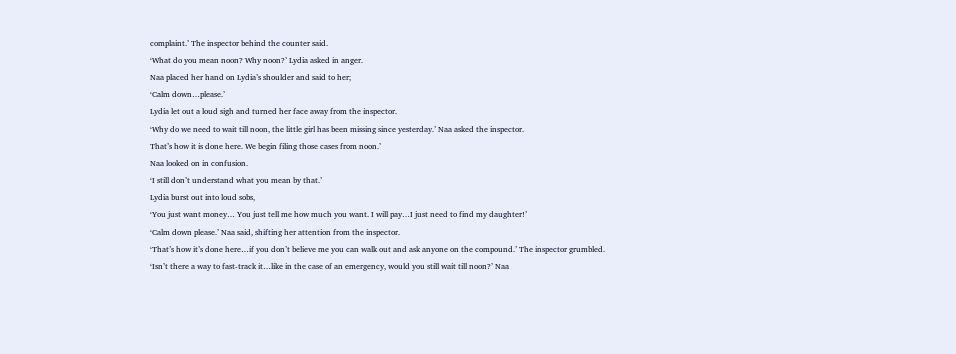complaint.’ The inspector behind the counter said.
‘What do you mean noon? Why noon?’ Lydia asked in anger.
Naa placed her hand on Lydia’s shoulder and said to her;
‘Calm down…please.’
Lydia let out a loud sigh and turned her face away from the inspector.
‘Why do we need to wait till noon, the little girl has been missing since yesterday.’ Naa asked the inspector.
That’s how it is done here. We begin filing those cases from noon.’
Naa looked on in confusion.
‘I still don’t understand what you mean by that.’
Lydia burst out into loud sobs,
‘You just want money… You just tell me how much you want. I will pay…I just need to find my daughter!’
‘Calm down please.’ Naa said, shifting her attention from the inspector.
‘That’s how it’s done here…if you don’t believe me you can walk out and ask anyone on the compound.’ The inspector grumbled.
‘Isn’t there a way to fast-track it…like in the case of an emergency, would you still wait till noon?’ Naa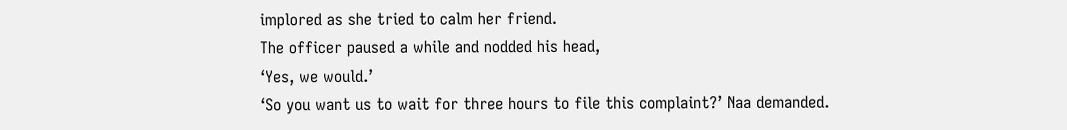implored as she tried to calm her friend.
The officer paused a while and nodded his head,
‘Yes, we would.’
‘So you want us to wait for three hours to file this complaint?’ Naa demanded.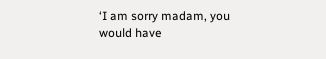‘I am sorry madam, you would have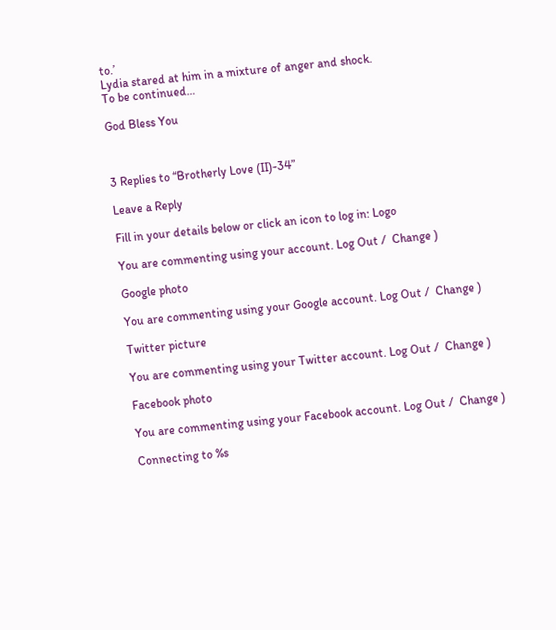to.’
Lydia stared at him in a mixture of anger and shock.
To be continued…

God Bless You



3 Replies to “Brotherly Love (II)-34”

Leave a Reply

Fill in your details below or click an icon to log in: Logo

You are commenting using your account. Log Out /  Change )

Google photo

You are commenting using your Google account. Log Out /  Change )

Twitter picture

You are commenting using your Twitter account. Log Out /  Change )

Facebook photo

You are commenting using your Facebook account. Log Out /  Change )

Connecting to %s